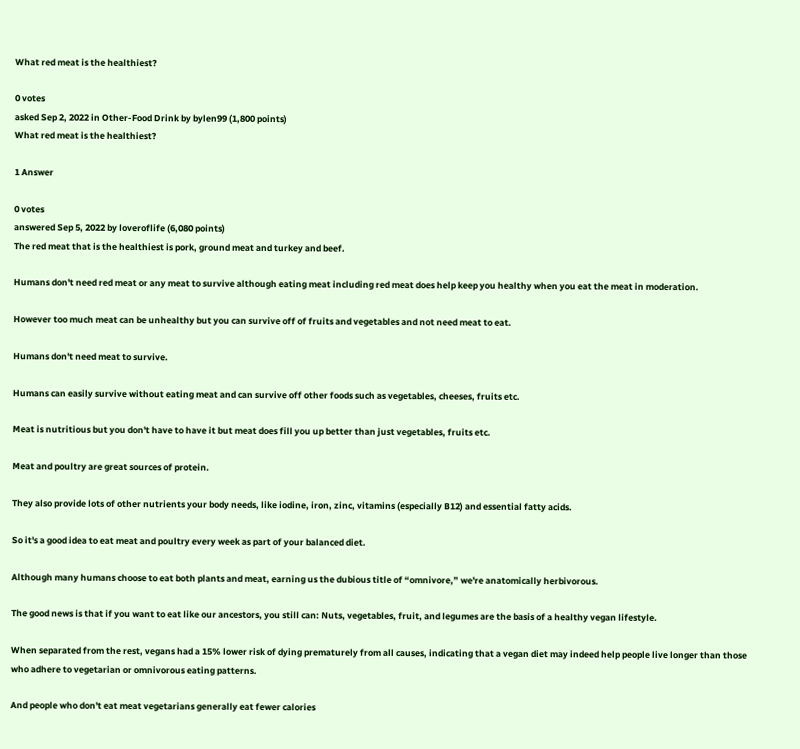What red meat is the healthiest?

0 votes
asked Sep 2, 2022 in Other-Food Drink by bylen99 (1,800 points)
What red meat is the healthiest?

1 Answer

0 votes
answered Sep 5, 2022 by loveroflife (6,080 points)
The red meat that is the healthiest is pork, ground meat and turkey and beef.

Humans don't need red meat or any meat to survive although eating meat including red meat does help keep you healthy when you eat the meat in moderation.

However too much meat can be unhealthy but you can survive off of fruits and vegetables and not need meat to eat.

Humans don't need meat to survive.

Humans can easily survive without eating meat and can survive off other foods such as vegetables, cheeses, fruits etc.

Meat is nutritious but you don't have to have it but meat does fill you up better than just vegetables, fruits etc.

Meat and poultry are great sources of protein.

They also provide lots of other nutrients your body needs, like iodine, iron, zinc, vitamins (especially B12) and essential fatty acids.

So it's a good idea to eat meat and poultry every week as part of your balanced diet.

Although many humans choose to eat both plants and meat, earning us the dubious title of “omnivore,” we're anatomically herbivorous.

The good news is that if you want to eat like our ancestors, you still can: Nuts, vegetables, fruit, and legumes are the basis of a healthy vegan lifestyle.

When separated from the rest, vegans had a 15% lower risk of dying prematurely from all causes, indicating that a vegan diet may indeed help people live longer than those who adhere to vegetarian or omnivorous eating patterns.

And people who don't eat meat vegetarians generally eat fewer calories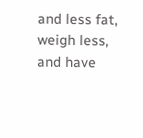and less fat, weigh less, and have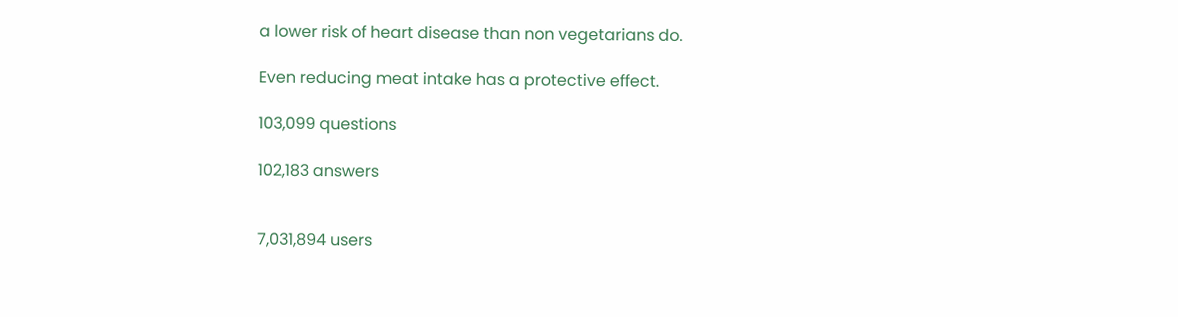a lower risk of heart disease than non vegetarians do.

Even reducing meat intake has a protective effect.

103,099 questions

102,183 answers


7,031,894 users